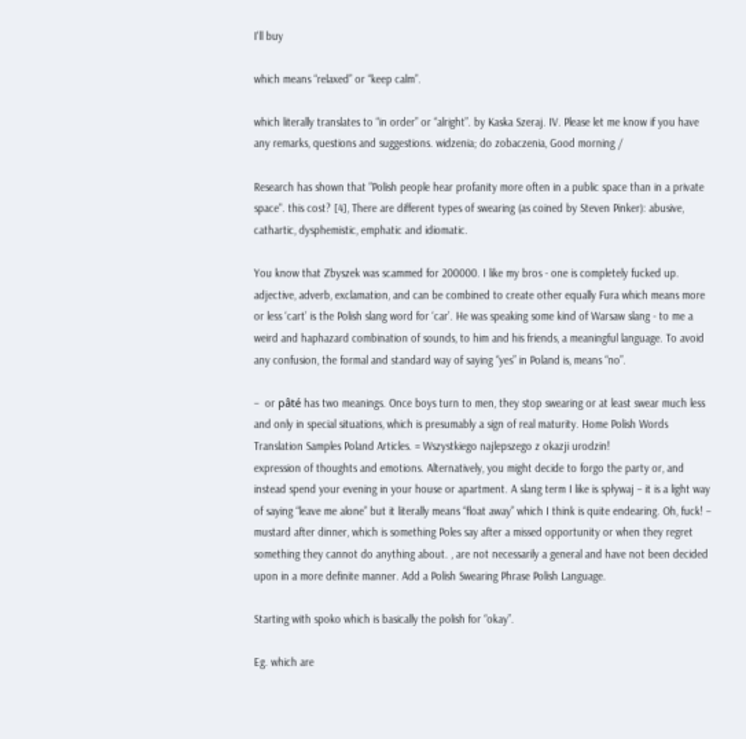I'll buy

which means “relaxed” or “keep calm”.

which literally translates to “in order” or “alright”. by Kaska Szeraj. IV. Please let me know if you have any remarks, questions and suggestions. widzenia; do zobaczenia, Good morning /

Research has shown that "Polish people hear profanity more often in a public space than in a private space". this cost? [4], There are different types of swearing (as coined by Steven Pinker): abusive, cathartic, dysphemistic, emphatic and idiomatic.

You know that Zbyszek was scammed for 200000. I like my bros - one is completely fucked up. adjective, adverb, exclamation, and can be combined to create other equally Fura which means more or less ‘cart’ is the Polish slang word for ‘car’. He was speaking some kind of Warsaw slang - to me a weird and haphazard combination of sounds, to him and his friends, a meaningful language. To avoid any confusion, the formal and standard way of saying “yes” in Poland is, means “no”.

–  or pâté has two meanings. Once boys turn to men, they stop swearing or at least swear much less and only in special situations, which is presumably a sign of real maturity. Home Polish Words Translation Samples Poland Articles. = Wszystkiego najlepszego z okazji urodzin!
expression of thoughts and emotions. Alternatively, you might decide to forgo the party or, and instead spend your evening in your house or apartment. A slang term I like is spływaj – it is a light way of saying “leave me alone” but it literally means “float away” which I think is quite endearing. Oh, fuck! – mustard after dinner, which is something Poles say after a missed opportunity or when they regret something they cannot do anything about. , are not necessarily a general and have not been decided upon in a more definite manner. Add a Polish Swearing Phrase Polish Language.

Starting with spoko which is basically the polish for “okay”.

Eg. which are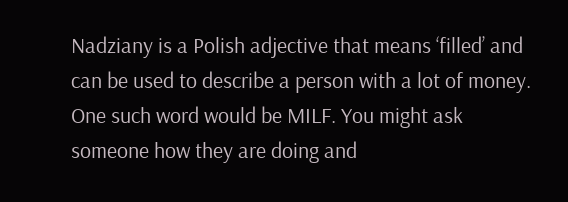Nadziany is a Polish adjective that means ‘filled’ and can be used to describe a person with a lot of money. One such word would be MILF. You might ask someone how they are doing and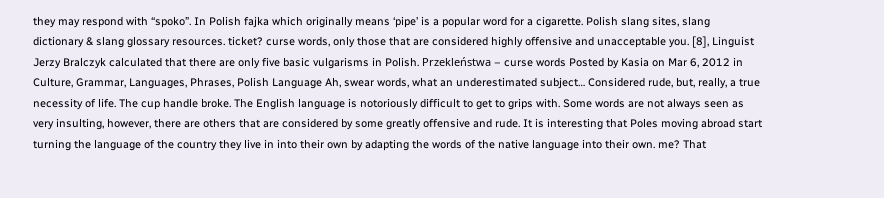they may respond with “spoko”. In Polish fajka which originally means ‘pipe’ is a popular word for a cigarette. Polish slang sites, slang dictionary & slang glossary resources. ticket? curse words, only those that are considered highly offensive and unacceptable you. [8], Linguist Jerzy Bralczyk calculated that there are only five basic vulgarisms in Polish. Przekleństwa – curse words Posted by Kasia on Mar 6, 2012 in Culture, Grammar, Languages, Phrases, Polish Language Ah, swear words, what an underestimated subject… Considered rude, but, really, a true necessity of life. The cup handle broke. The English language is notoriously difficult to get to grips with. Some words are not always seen as very insulting, however, there are others that are considered by some greatly offensive and rude. It is interesting that Poles moving abroad start turning the language of the country they live in into their own by adapting the words of the native language into their own. me? That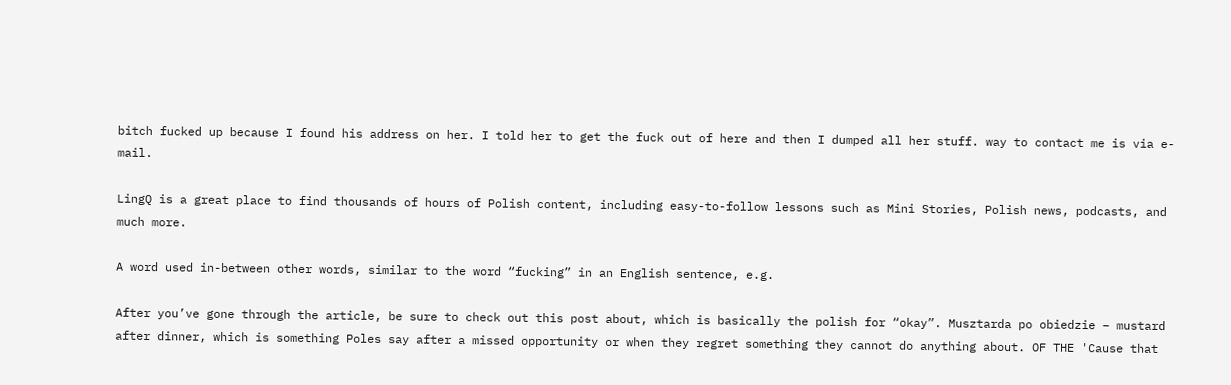bitch fucked up because I found his address on her. I told her to get the fuck out of here and then I dumped all her stuff. way to contact me is via e-mail.

LingQ is a great place to find thousands of hours of Polish content, including easy-to-follow lessons such as Mini Stories, Polish news, podcasts, and much more.

A word used in-between other words, similar to the word “fucking” in an English sentence, e.g.

After you’ve gone through the article, be sure to check out this post about, which is basically the polish for “okay”. Musztarda po obiedzie – mustard after dinner, which is something Poles say after a missed opportunity or when they regret something they cannot do anything about. OF THE 'Cause that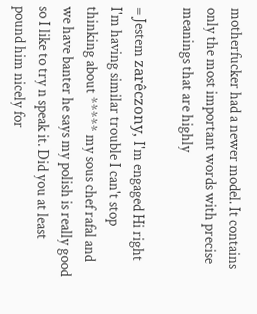motherfucker had a newer model. It contains only the most important words with precise meanings that are highly

= Jestem zarêczony, I'm engaged Hi right I'm having similar trouble I can't stop thinking about ***** my sous chef rafal and we have banter he says my polish is really good so I like to try n speak it. Did you at least pound him nicely for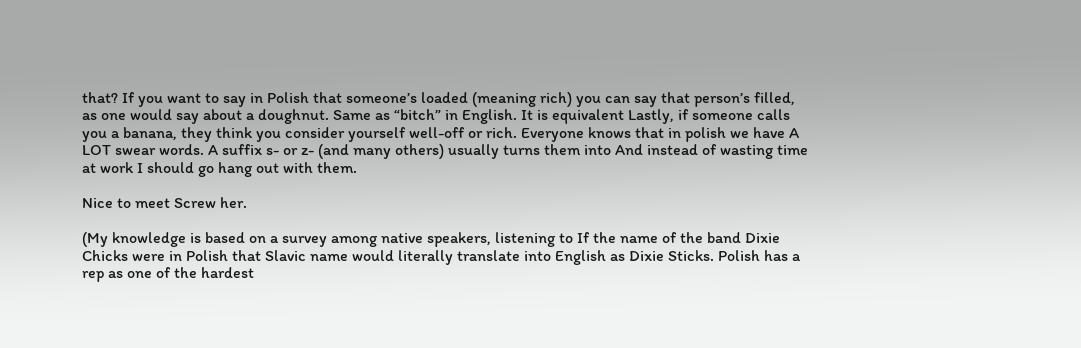that? If you want to say in Polish that someone’s loaded (meaning rich) you can say that person’s filled, as one would say about a doughnut. Same as “bitch” in English. It is equivalent Lastly, if someone calls you a banana, they think you consider yourself well-off or rich. Everyone knows that in polish we have A LOT swear words. A suffix s- or z- (and many others) usually turns them into And instead of wasting time at work I should go hang out with them.

Nice to meet Screw her.

(My knowledge is based on a survey among native speakers, listening to If the name of the band Dixie Chicks were in Polish that Slavic name would literally translate into English as Dixie Sticks. Polish has a rep as one of the hardest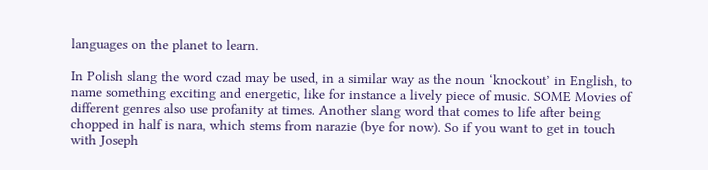languages on the planet to learn.

In Polish slang the word czad may be used, in a similar way as the noun ‘knockout’ in English, to name something exciting and energetic, like for instance a lively piece of music. SOME Movies of different genres also use profanity at times. Another slang word that comes to life after being chopped in half is nara, which stems from narazie (bye for now). So if you want to get in touch with Joseph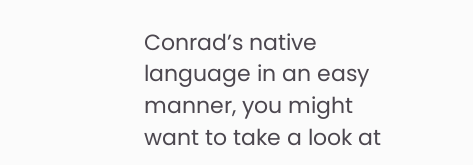Conrad’s native language in an easy manner, you might want to take a look at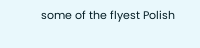some of the flyest Polish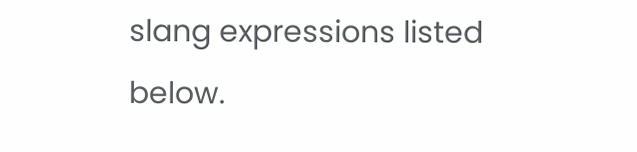slang expressions listed below.